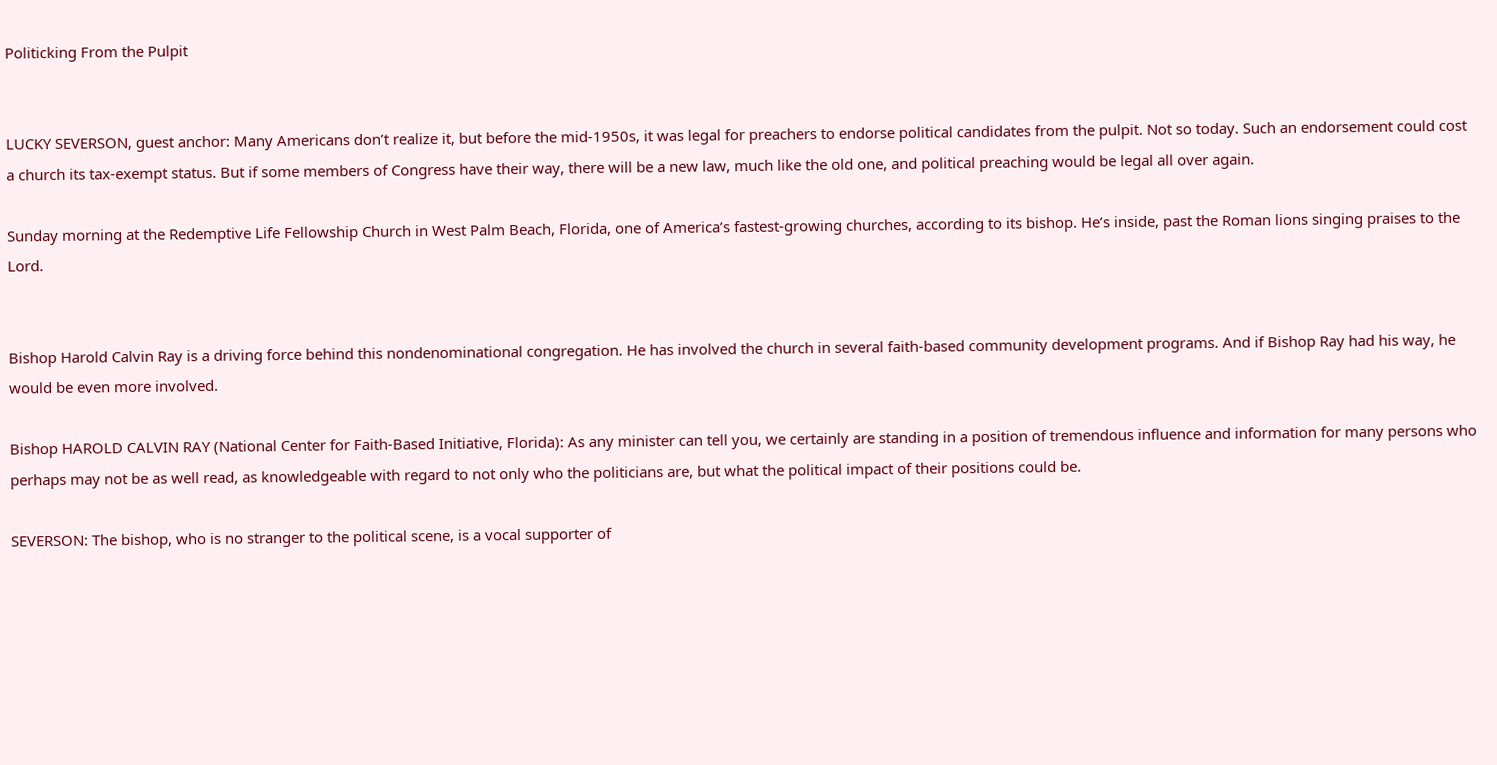Politicking From the Pulpit


LUCKY SEVERSON, guest anchor: Many Americans don’t realize it, but before the mid-1950s, it was legal for preachers to endorse political candidates from the pulpit. Not so today. Such an endorsement could cost a church its tax-exempt status. But if some members of Congress have their way, there will be a new law, much like the old one, and political preaching would be legal all over again.

Sunday morning at the Redemptive Life Fellowship Church in West Palm Beach, Florida, one of America’s fastest-growing churches, according to its bishop. He’s inside, past the Roman lions singing praises to the Lord.


Bishop Harold Calvin Ray is a driving force behind this nondenominational congregation. He has involved the church in several faith-based community development programs. And if Bishop Ray had his way, he would be even more involved.

Bishop HAROLD CALVIN RAY (National Center for Faith-Based Initiative, Florida): As any minister can tell you, we certainly are standing in a position of tremendous influence and information for many persons who perhaps may not be as well read, as knowledgeable with regard to not only who the politicians are, but what the political impact of their positions could be.

SEVERSON: The bishop, who is no stranger to the political scene, is a vocal supporter of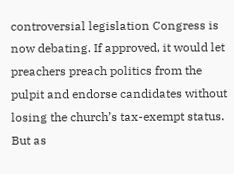controversial legislation Congress is now debating. If approved, it would let preachers preach politics from the pulpit and endorse candidates without losing the church’s tax-exempt status. But as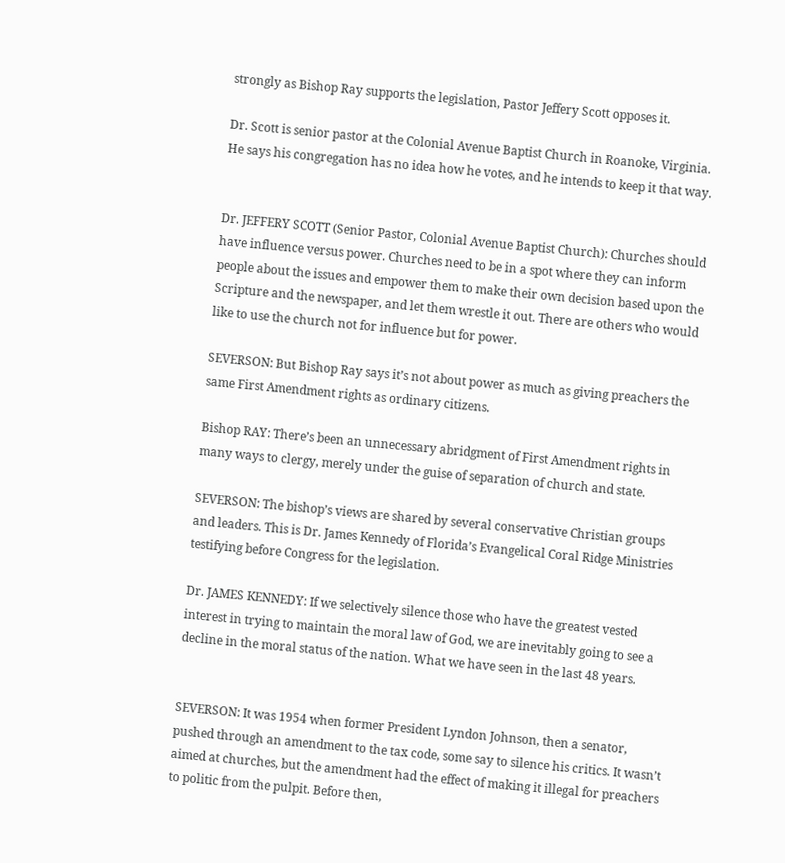strongly as Bishop Ray supports the legislation, Pastor Jeffery Scott opposes it.

Dr. Scott is senior pastor at the Colonial Avenue Baptist Church in Roanoke, Virginia. He says his congregation has no idea how he votes, and he intends to keep it that way.


Dr. JEFFERY SCOTT (Senior Pastor, Colonial Avenue Baptist Church): Churches should have influence versus power. Churches need to be in a spot where they can inform people about the issues and empower them to make their own decision based upon the Scripture and the newspaper, and let them wrestle it out. There are others who would like to use the church not for influence but for power.

SEVERSON: But Bishop Ray says it’s not about power as much as giving preachers the same First Amendment rights as ordinary citizens.

Bishop RAY: There’s been an unnecessary abridgment of First Amendment rights in many ways to clergy, merely under the guise of separation of church and state.

SEVERSON: The bishop’s views are shared by several conservative Christian groups and leaders. This is Dr. James Kennedy of Florida’s Evangelical Coral Ridge Ministries testifying before Congress for the legislation.

Dr. JAMES KENNEDY: If we selectively silence those who have the greatest vested interest in trying to maintain the moral law of God, we are inevitably going to see a decline in the moral status of the nation. What we have seen in the last 48 years.


SEVERSON: It was 1954 when former President Lyndon Johnson, then a senator, pushed through an amendment to the tax code, some say to silence his critics. It wasn’t aimed at churches, but the amendment had the effect of making it illegal for preachers to politic from the pulpit. Before then,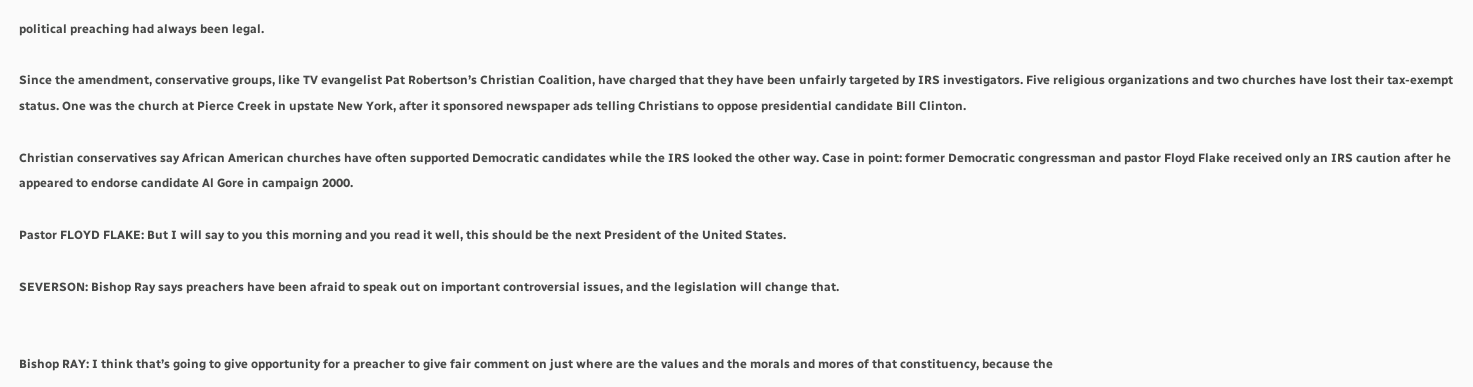political preaching had always been legal.

Since the amendment, conservative groups, like TV evangelist Pat Robertson’s Christian Coalition, have charged that they have been unfairly targeted by IRS investigators. Five religious organizations and two churches have lost their tax-exempt status. One was the church at Pierce Creek in upstate New York, after it sponsored newspaper ads telling Christians to oppose presidential candidate Bill Clinton.

Christian conservatives say African American churches have often supported Democratic candidates while the IRS looked the other way. Case in point: former Democratic congressman and pastor Floyd Flake received only an IRS caution after he appeared to endorse candidate Al Gore in campaign 2000.

Pastor FLOYD FLAKE: But I will say to you this morning and you read it well, this should be the next President of the United States.

SEVERSON: Bishop Ray says preachers have been afraid to speak out on important controversial issues, and the legislation will change that.


Bishop RAY: I think that’s going to give opportunity for a preacher to give fair comment on just where are the values and the morals and mores of that constituency, because the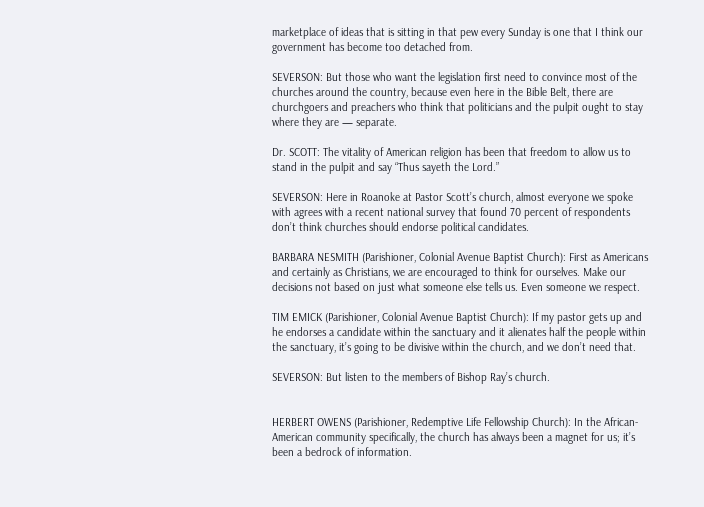marketplace of ideas that is sitting in that pew every Sunday is one that I think our government has become too detached from.

SEVERSON: But those who want the legislation first need to convince most of the churches around the country, because even here in the Bible Belt, there are churchgoers and preachers who think that politicians and the pulpit ought to stay where they are — separate.

Dr. SCOTT: The vitality of American religion has been that freedom to allow us to stand in the pulpit and say “Thus sayeth the Lord.”

SEVERSON: Here in Roanoke at Pastor Scott’s church, almost everyone we spoke with agrees with a recent national survey that found 70 percent of respondents don’t think churches should endorse political candidates.

BARBARA NESMITH (Parishioner, Colonial Avenue Baptist Church): First as Americans and certainly as Christians, we are encouraged to think for ourselves. Make our decisions not based on just what someone else tells us. Even someone we respect.

TIM EMICK (Parishioner, Colonial Avenue Baptist Church): If my pastor gets up and he endorses a candidate within the sanctuary and it alienates half the people within the sanctuary, it’s going to be divisive within the church, and we don’t need that.

SEVERSON: But listen to the members of Bishop Ray’s church.


HERBERT OWENS (Parishioner, Redemptive Life Fellowship Church): In the African-American community specifically, the church has always been a magnet for us; it’s been a bedrock of information.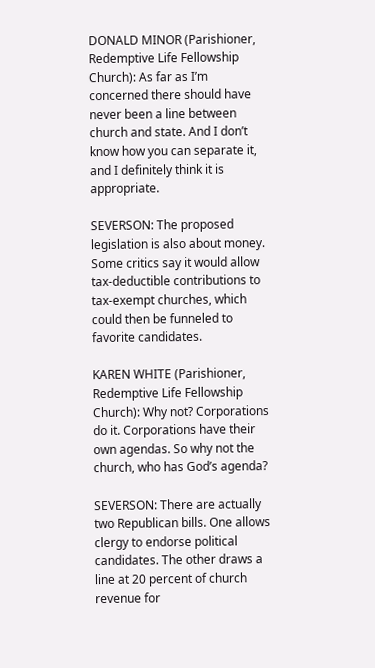DONALD MINOR (Parishioner, Redemptive Life Fellowship Church): As far as I’m concerned there should have never been a line between church and state. And I don’t know how you can separate it, and I definitely think it is appropriate.

SEVERSON: The proposed legislation is also about money. Some critics say it would allow tax-deductible contributions to tax-exempt churches, which could then be funneled to favorite candidates.

KAREN WHITE (Parishioner, Redemptive Life Fellowship Church): Why not? Corporations do it. Corporations have their own agendas. So why not the church, who has God’s agenda?

SEVERSON: There are actually two Republican bills. One allows clergy to endorse political candidates. The other draws a line at 20 percent of church revenue for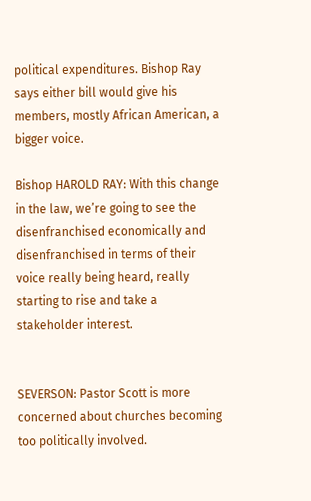political expenditures. Bishop Ray says either bill would give his members, mostly African American, a bigger voice.

Bishop HAROLD RAY: With this change in the law, we’re going to see the disenfranchised economically and disenfranchised in terms of their voice really being heard, really starting to rise and take a stakeholder interest.


SEVERSON: Pastor Scott is more concerned about churches becoming too politically involved.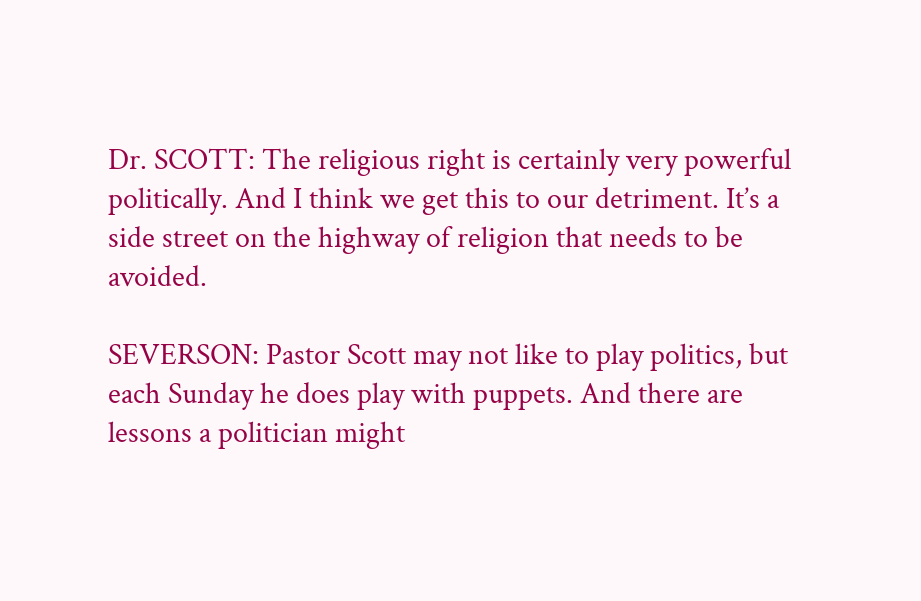Dr. SCOTT: The religious right is certainly very powerful politically. And I think we get this to our detriment. It’s a side street on the highway of religion that needs to be avoided.

SEVERSON: Pastor Scott may not like to play politics, but each Sunday he does play with puppets. And there are lessons a politician might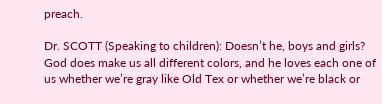preach.

Dr. SCOTT (Speaking to children): Doesn’t he, boys and girls? God does make us all different colors, and he loves each one of us whether we’re gray like Old Tex or whether we’re black or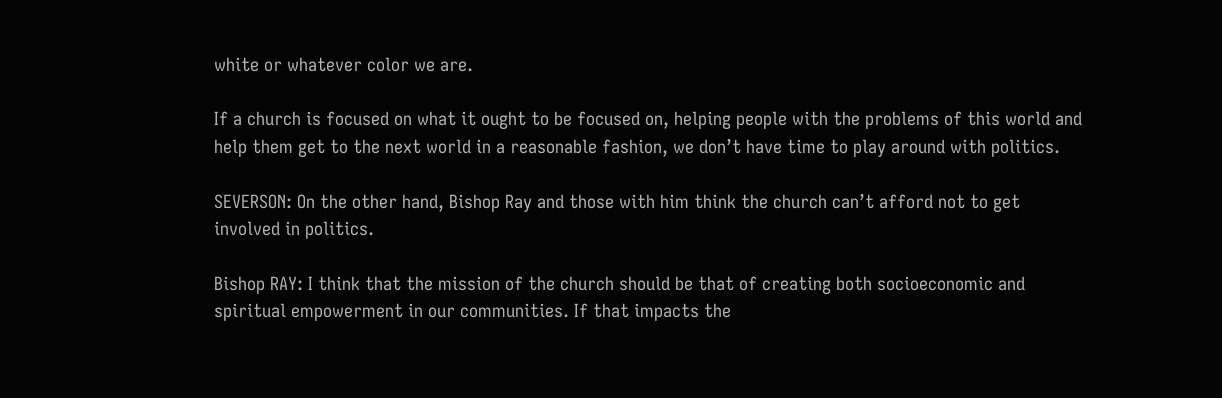white or whatever color we are.

If a church is focused on what it ought to be focused on, helping people with the problems of this world and help them get to the next world in a reasonable fashion, we don’t have time to play around with politics.

SEVERSON: On the other hand, Bishop Ray and those with him think the church can’t afford not to get involved in politics.

Bishop RAY: I think that the mission of the church should be that of creating both socioeconomic and spiritual empowerment in our communities. If that impacts the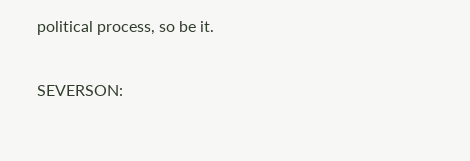political process, so be it.

SEVERSON: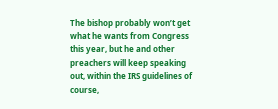The bishop probably won’t get what he wants from Congress this year, but he and other preachers will keep speaking out, within the IRS guidelines of course,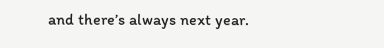and there’s always next year.